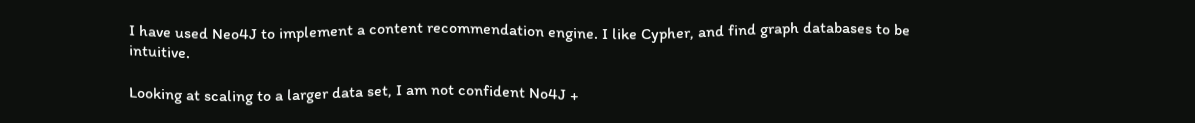I have used Neo4J to implement a content recommendation engine. I like Cypher, and find graph databases to be intuitive.

Looking at scaling to a larger data set, I am not confident No4J +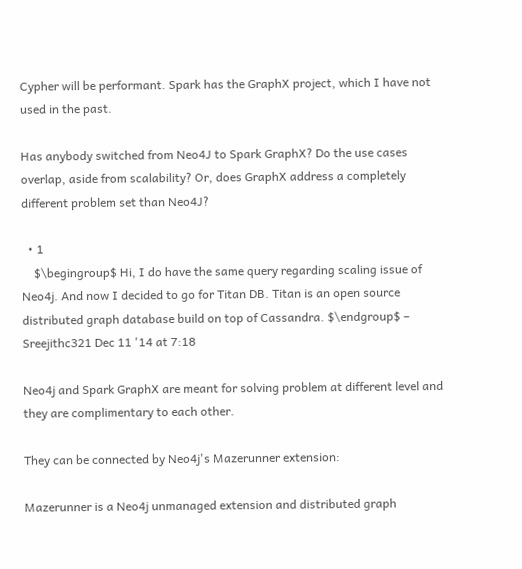Cypher will be performant. Spark has the GraphX project, which I have not used in the past.

Has anybody switched from Neo4J to Spark GraphX? Do the use cases overlap, aside from scalability? Or, does GraphX address a completely different problem set than Neo4J?

  • 1
    $\begingroup$ Hi, I do have the same query regarding scaling issue of Neo4j. And now I decided to go for Titan DB. Titan is an open source distributed graph database build on top of Cassandra. $\endgroup$ – Sreejithc321 Dec 11 '14 at 7:18

Neo4j and Spark GraphX are meant for solving problem at different level and they are complimentary to each other.

They can be connected by Neo4j's Mazerunner extension:

Mazerunner is a Neo4j unmanaged extension and distributed graph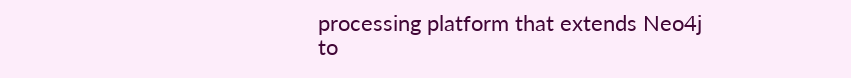processing platform that extends Neo4j to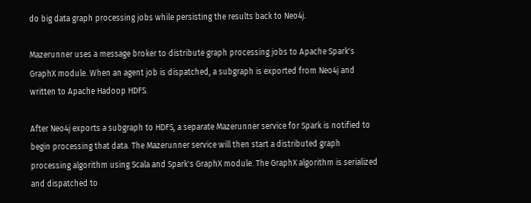do big data graph processing jobs while persisting the results back to Neo4j.

Mazerunner uses a message broker to distribute graph processing jobs to Apache Spark's GraphX module. When an agent job is dispatched, a subgraph is exported from Neo4j and written to Apache Hadoop HDFS.

After Neo4j exports a subgraph to HDFS, a separate Mazerunner service for Spark is notified to begin processing that data. The Mazerunner service will then start a distributed graph processing algorithm using Scala and Spark's GraphX module. The GraphX algorithm is serialized and dispatched to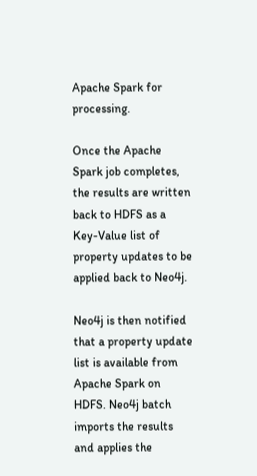Apache Spark for processing.

Once the Apache Spark job completes, the results are written back to HDFS as a Key-Value list of property updates to be applied back to Neo4j.

Neo4j is then notified that a property update list is available from Apache Spark on HDFS. Neo4j batch imports the results and applies the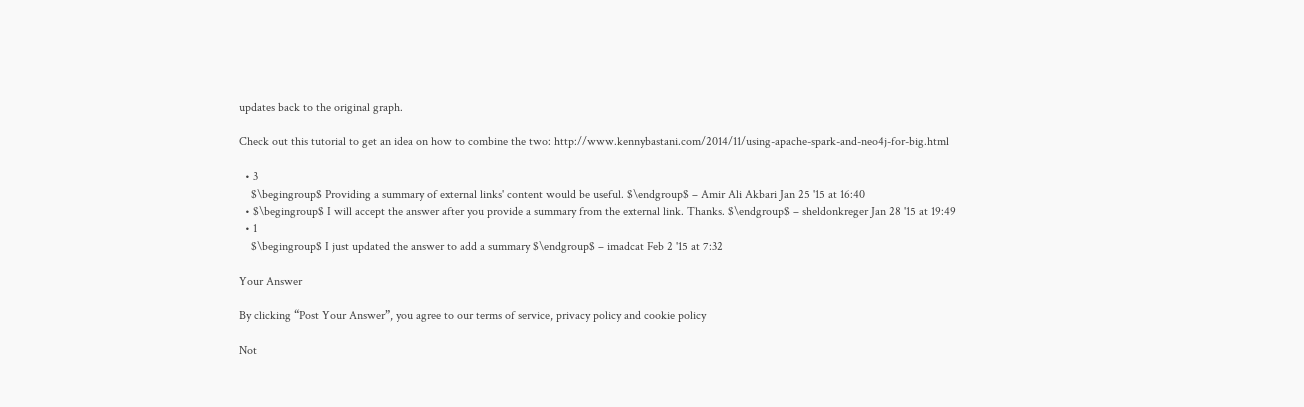updates back to the original graph.

Check out this tutorial to get an idea on how to combine the two: http://www.kennybastani.com/2014/11/using-apache-spark-and-neo4j-for-big.html

  • 3
    $\begingroup$ Providing a summary of external links' content would be useful. $\endgroup$ – Amir Ali Akbari Jan 25 '15 at 16:40
  • $\begingroup$ I will accept the answer after you provide a summary from the external link. Thanks. $\endgroup$ – sheldonkreger Jan 28 '15 at 19:49
  • 1
    $\begingroup$ I just updated the answer to add a summary $\endgroup$ – imadcat Feb 2 '15 at 7:32

Your Answer

By clicking “Post Your Answer”, you agree to our terms of service, privacy policy and cookie policy

Not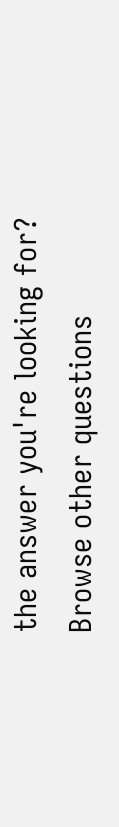the answer you're looking for? Browse other questions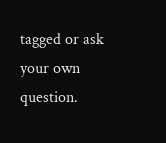tagged or ask your own question.